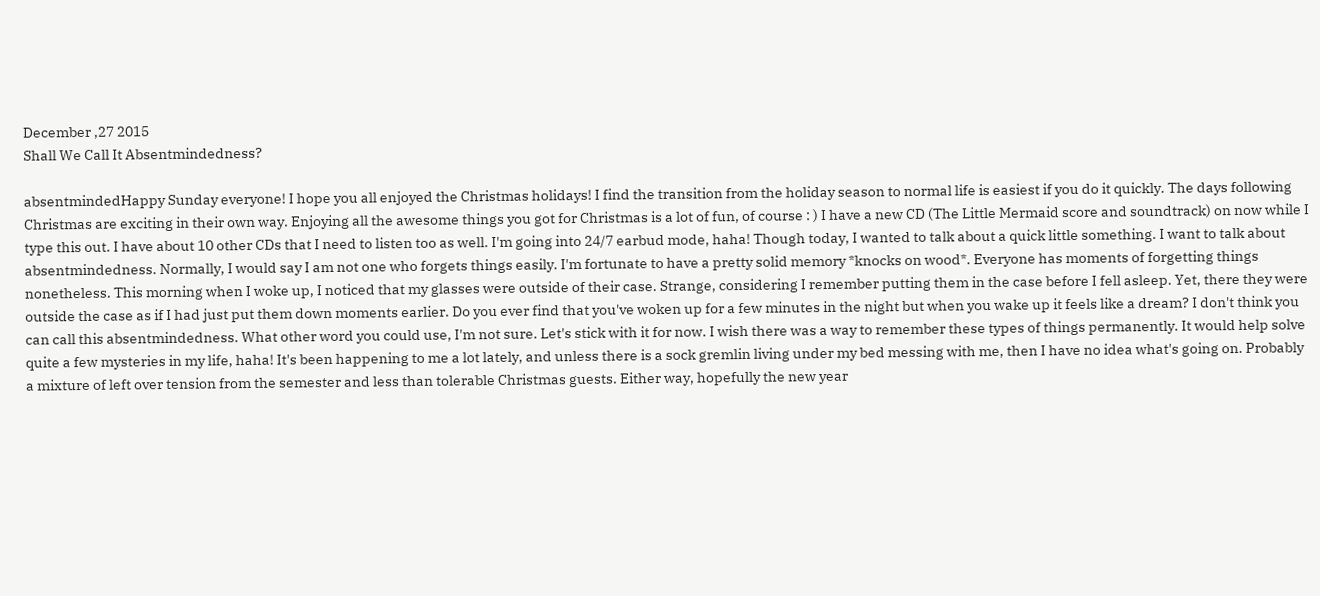December ,27 2015
Shall We Call It Absentmindedness?

absentmindedHappy Sunday everyone! I hope you all enjoyed the Christmas holidays! I find the transition from the holiday season to normal life is easiest if you do it quickly. The days following Christmas are exciting in their own way. Enjoying all the awesome things you got for Christmas is a lot of fun, of course : ) I have a new CD (The Little Mermaid score and soundtrack) on now while I type this out. I have about 10 other CDs that I need to listen too as well. I'm going into 24/7 earbud mode, haha! Though today, I wanted to talk about a quick little something. I want to talk about absentmindedness. Normally, I would say I am not one who forgets things easily. I'm fortunate to have a pretty solid memory *knocks on wood*. Everyone has moments of forgetting things nonetheless. This morning when I woke up, I noticed that my glasses were outside of their case. Strange, considering I remember putting them in the case before I fell asleep. Yet, there they were outside the case as if I had just put them down moments earlier. Do you ever find that you've woken up for a few minutes in the night but when you wake up it feels like a dream? I don't think you can call this absentmindedness. What other word you could use, I'm not sure. Let's stick with it for now. I wish there was a way to remember these types of things permanently. It would help solve quite a few mysteries in my life, haha! It's been happening to me a lot lately, and unless there is a sock gremlin living under my bed messing with me, then I have no idea what's going on. Probably a mixture of left over tension from the semester and less than tolerable Christmas guests. Either way, hopefully the new year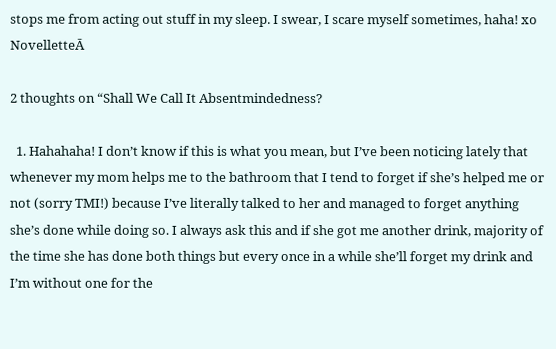stops me from acting out stuff in my sleep. I swear, I scare myself sometimes, haha! xo NovelletteĀ

2 thoughts on “Shall We Call It Absentmindedness?

  1. Hahahaha! I don’t know if this is what you mean, but I’ve been noticing lately that whenever my mom helps me to the bathroom that I tend to forget if she’s helped me or not (sorry TMI!) because I’ve literally talked to her and managed to forget anything she’s done while doing so. I always ask this and if she got me another drink, majority of the time she has done both things but every once in a while she’ll forget my drink and I’m without one for the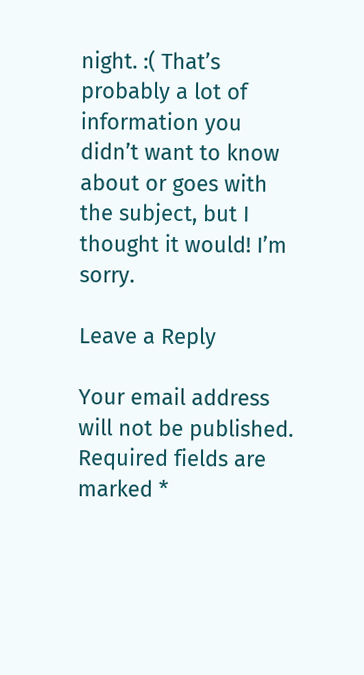night. :( That’s probably a lot of information you didn’t want to know about or goes with the subject, but I thought it would! I’m sorry.

Leave a Reply

Your email address will not be published. Required fields are marked *